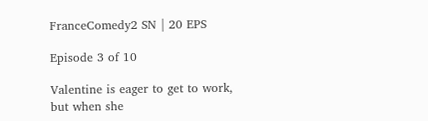FranceComedy2 SN | 20 EPS

Episode 3 of 10

Valentine is eager to get to work, but when she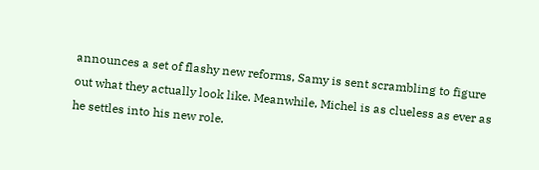announces a set of flashy new reforms, Samy is sent scrambling to figure out what they actually look like. Meanwhile, Michel is as clueless as ever as he settles into his new role.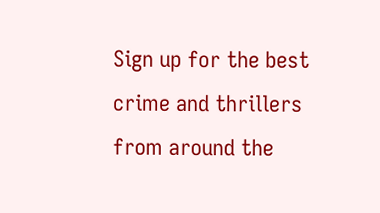Sign up for the best crime and thrillers from around the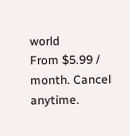world
From $5.99 / month. Cancel anytime.